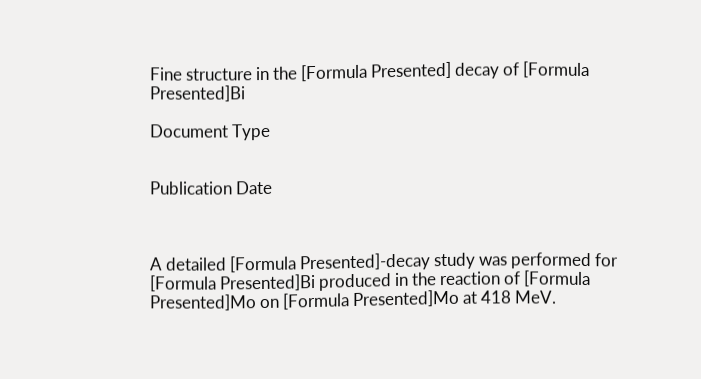Fine structure in the [Formula Presented] decay of [Formula Presented]Bi

Document Type


Publication Date



A detailed [Formula Presented]-decay study was performed for [Formula Presented]Bi produced in the reaction of [Formula Presented]Mo on [Formula Presented]Mo at 418 MeV.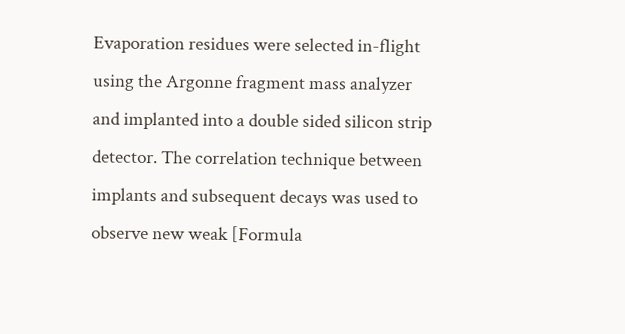Evaporation residues were selected in-flight using the Argonne fragment mass analyzer and implanted into a double sided silicon strip detector. The correlation technique between implants and subsequent decays was used to observe new weak [Formula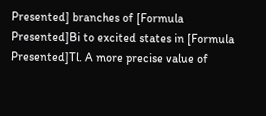Presented] branches of [Formula Presented]Bi to excited states in [Formula Presented]Tl. A more precise value of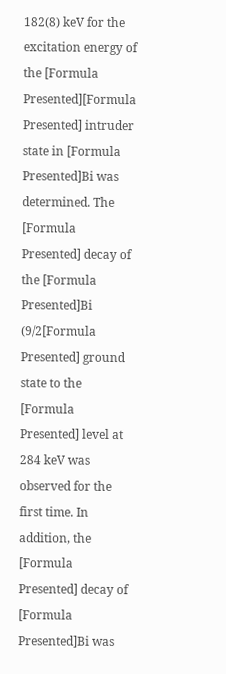182(8) keV for the excitation energy of the [Formula Presented][Formula Presented] intruder state in [Formula Presented]Bi was determined. The [Formula Presented] decay of the [Formula Presented]Bi (9/2[Formula Presented] ground state to the [Formula Presented] level at 284 keV was observed for the first time. In addition, the [Formula Presented] decay of [Formula Presented]Bi was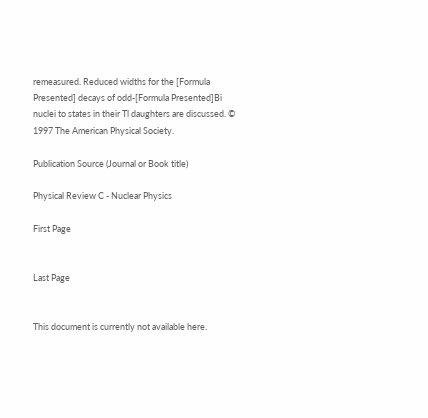remeasured. Reduced widths for the [Formula Presented] decays of odd-[Formula Presented]Bi nuclei to states in their Tl daughters are discussed. © 1997 The American Physical Society.

Publication Source (Journal or Book title)

Physical Review C - Nuclear Physics

First Page


Last Page


This document is currently not available here.